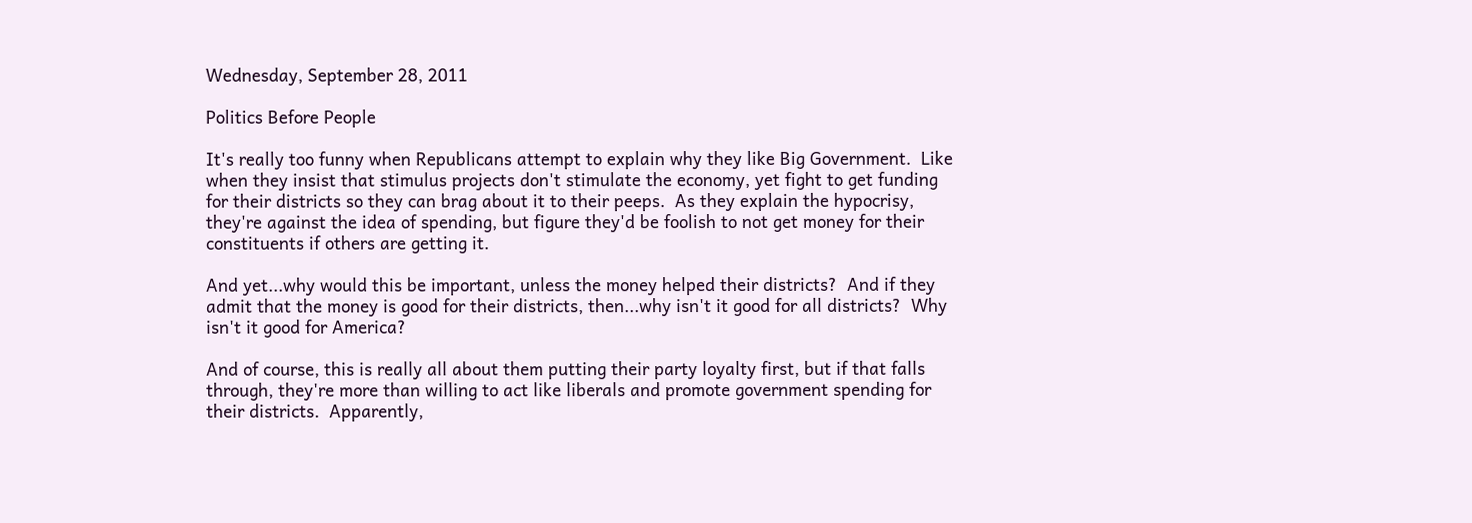Wednesday, September 28, 2011

Politics Before People

It's really too funny when Republicans attempt to explain why they like Big Government.  Like when they insist that stimulus projects don't stimulate the economy, yet fight to get funding for their districts so they can brag about it to their peeps.  As they explain the hypocrisy, they're against the idea of spending, but figure they'd be foolish to not get money for their constituents if others are getting it.

And yet...why would this be important, unless the money helped their districts?  And if they admit that the money is good for their districts, then...why isn't it good for all districts?  Why isn't it good for America?

And of course, this is really all about them putting their party loyalty first, but if that falls through, they're more than willing to act like liberals and promote government spending for their districts.  Apparently,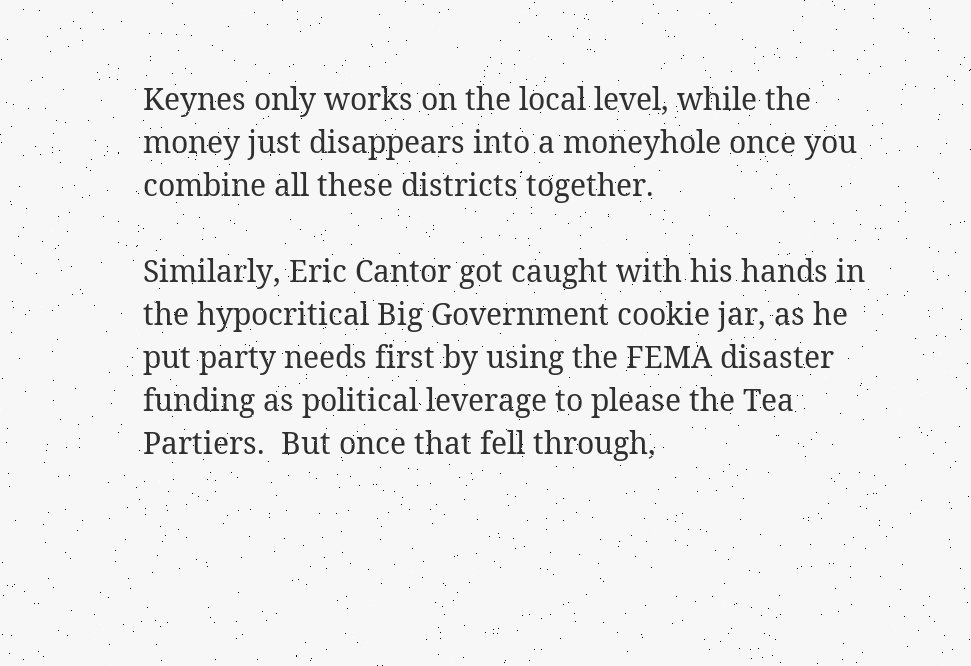Keynes only works on the local level, while the money just disappears into a moneyhole once you combine all these districts together.

Similarly, Eric Cantor got caught with his hands in the hypocritical Big Government cookie jar, as he put party needs first by using the FEMA disaster funding as political leverage to please the Tea Partiers.  But once that fell through,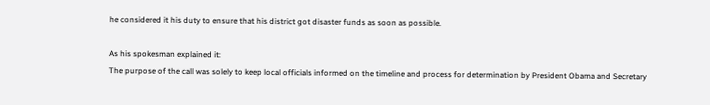he considered it his duty to ensure that his district got disaster funds as soon as possible.

As his spokesman explained it:
The purpose of the call was solely to keep local officials informed on the timeline and process for determination by President Obama and Secretary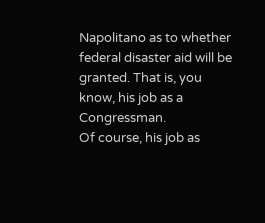Napolitano as to whether federal disaster aid will be granted. That is, you know, his job as a Congressman.
Of course, his job as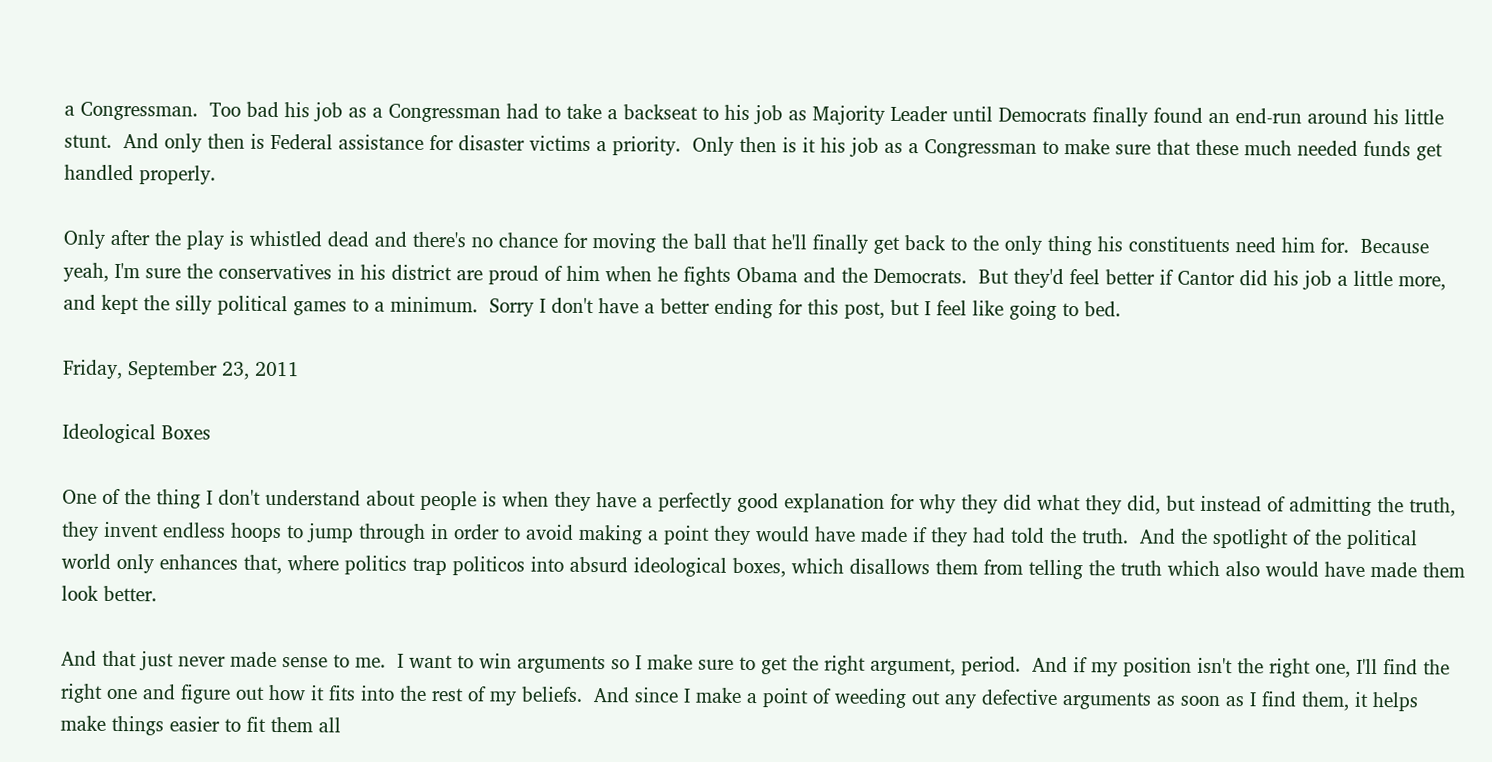a Congressman.  Too bad his job as a Congressman had to take a backseat to his job as Majority Leader until Democrats finally found an end-run around his little stunt.  And only then is Federal assistance for disaster victims a priority.  Only then is it his job as a Congressman to make sure that these much needed funds get handled properly.

Only after the play is whistled dead and there's no chance for moving the ball that he'll finally get back to the only thing his constituents need him for.  Because yeah, I'm sure the conservatives in his district are proud of him when he fights Obama and the Democrats.  But they'd feel better if Cantor did his job a little more, and kept the silly political games to a minimum.  Sorry I don't have a better ending for this post, but I feel like going to bed.

Friday, September 23, 2011

Ideological Boxes

One of the thing I don't understand about people is when they have a perfectly good explanation for why they did what they did, but instead of admitting the truth, they invent endless hoops to jump through in order to avoid making a point they would have made if they had told the truth.  And the spotlight of the political world only enhances that, where politics trap politicos into absurd ideological boxes, which disallows them from telling the truth which also would have made them look better.

And that just never made sense to me.  I want to win arguments so I make sure to get the right argument, period.  And if my position isn't the right one, I'll find the right one and figure out how it fits into the rest of my beliefs.  And since I make a point of weeding out any defective arguments as soon as I find them, it helps make things easier to fit them all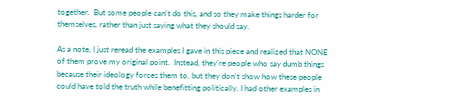together.  But some people can't do this, and so they make things harder for themselves, rather than just saying what they should say.

As a note, I just reread the examples I gave in this piece and realized that NONE of them prove my original point.  Instead, they're people who say dumb things because their ideology forces them to, but they don't show how these people could have told the truth while benefitting politically. I had other examples in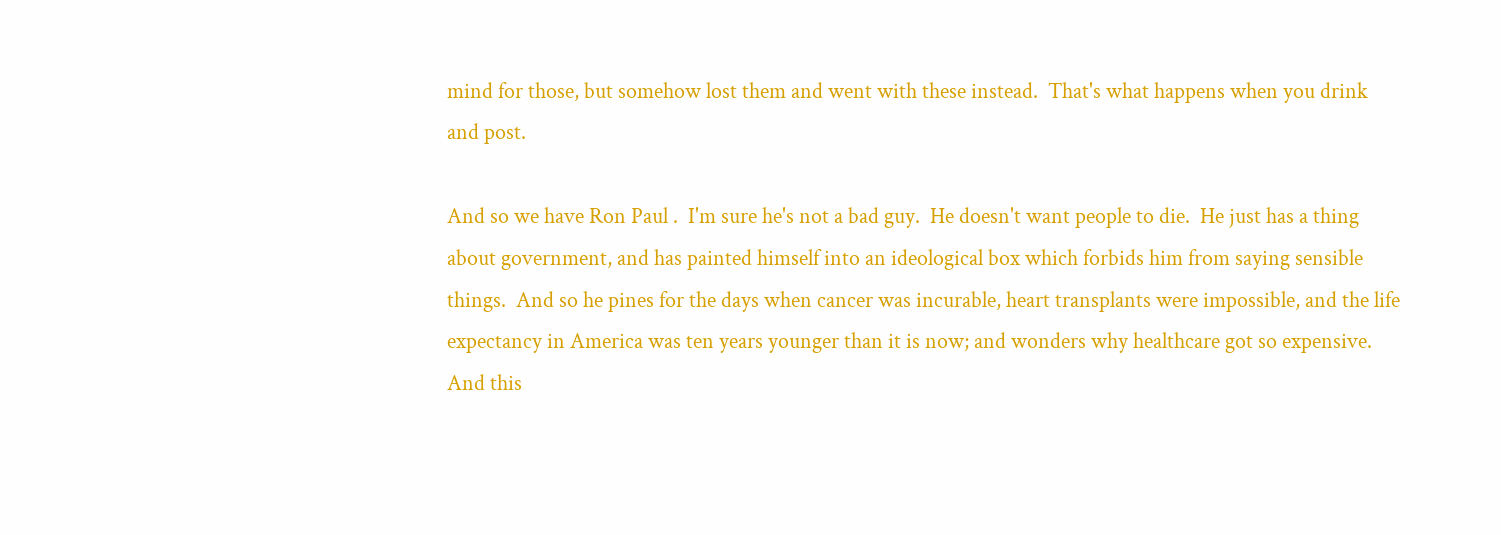mind for those, but somehow lost them and went with these instead.  That's what happens when you drink and post.

And so we have Ron Paul .  I'm sure he's not a bad guy.  He doesn't want people to die.  He just has a thing about government, and has painted himself into an ideological box which forbids him from saying sensible things.  And so he pines for the days when cancer was incurable, heart transplants were impossible, and the life expectancy in America was ten years younger than it is now; and wonders why healthcare got so expensive.  And this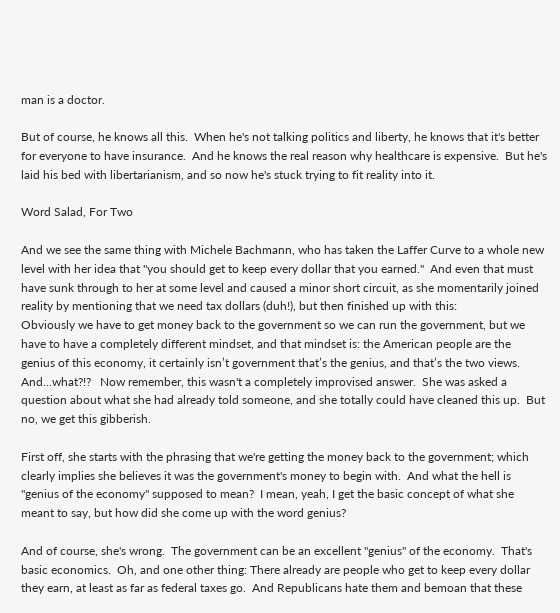man is a doctor.

But of course, he knows all this.  When he's not talking politics and liberty, he knows that it's better for everyone to have insurance.  And he knows the real reason why healthcare is expensive.  But he's laid his bed with libertarianism, and so now he's stuck trying to fit reality into it.

Word Salad, For Two

And we see the same thing with Michele Bachmann, who has taken the Laffer Curve to a whole new level with her idea that "you should get to keep every dollar that you earned."  And even that must have sunk through to her at some level and caused a minor short circuit, as she momentarily joined reality by mentioning that we need tax dollars (duh!), but then finished up with this:
Obviously we have to get money back to the government so we can run the government, but we have to have a completely different mindset, and that mindset is: the American people are the genius of this economy, it certainly isn’t government that’s the genius, and that’s the two views.
And...what?!?   Now remember, this wasn't a completely improvised answer.  She was asked a question about what she had already told someone, and she totally could have cleaned this up.  But no, we get this gibberish.

First off, she starts with the phrasing that we're getting the money back to the government; which clearly implies she believes it was the government's money to begin with.  And what the hell is "genius of the economy" supposed to mean?  I mean, yeah, I get the basic concept of what she meant to say, but how did she come up with the word genius?

And of course, she's wrong.  The government can be an excellent "genius" of the economy.  That's basic economics.  Oh, and one other thing: There already are people who get to keep every dollar they earn, at least as far as federal taxes go.  And Republicans hate them and bemoan that these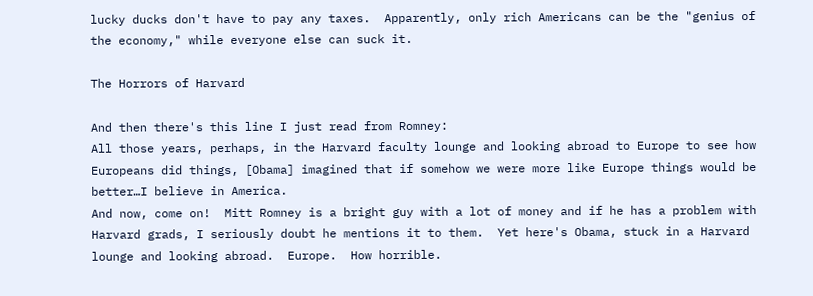lucky ducks don't have to pay any taxes.  Apparently, only rich Americans can be the "genius of the economy," while everyone else can suck it.

The Horrors of Harvard

And then there's this line I just read from Romney:
All those years, perhaps, in the Harvard faculty lounge and looking abroad to Europe to see how Europeans did things, [Obama] imagined that if somehow we were more like Europe things would be better…I believe in America.
And now, come on!  Mitt Romney is a bright guy with a lot of money and if he has a problem with Harvard grads, I seriously doubt he mentions it to them.  Yet here's Obama, stuck in a Harvard lounge and looking abroad.  Europe.  How horrible.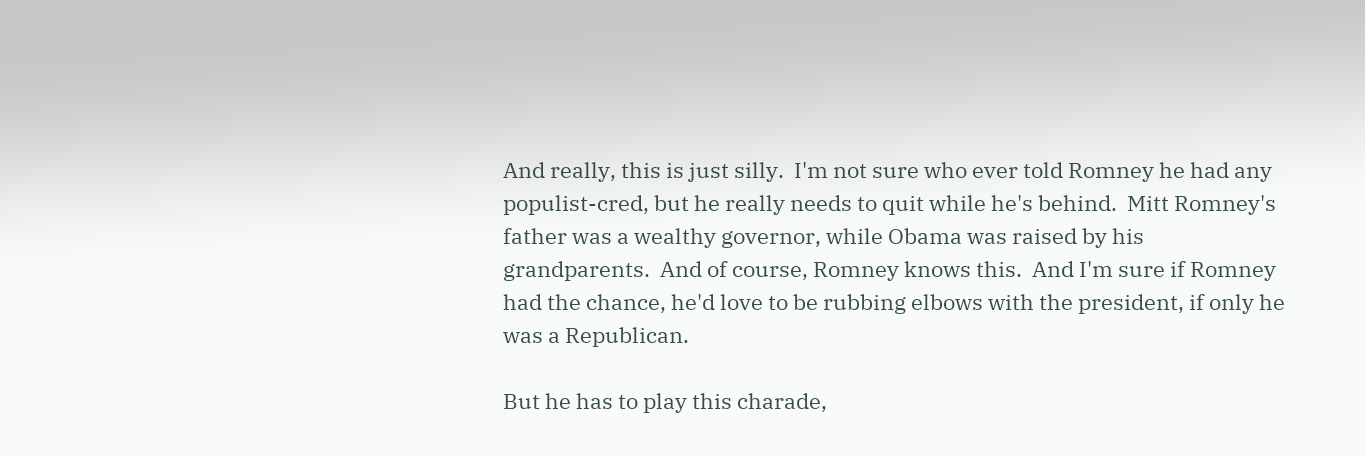And really, this is just silly.  I'm not sure who ever told Romney he had any populist-cred, but he really needs to quit while he's behind.  Mitt Romney's father was a wealthy governor, while Obama was raised by his grandparents.  And of course, Romney knows this.  And I'm sure if Romney had the chance, he'd love to be rubbing elbows with the president, if only he was a Republican.

But he has to play this charade,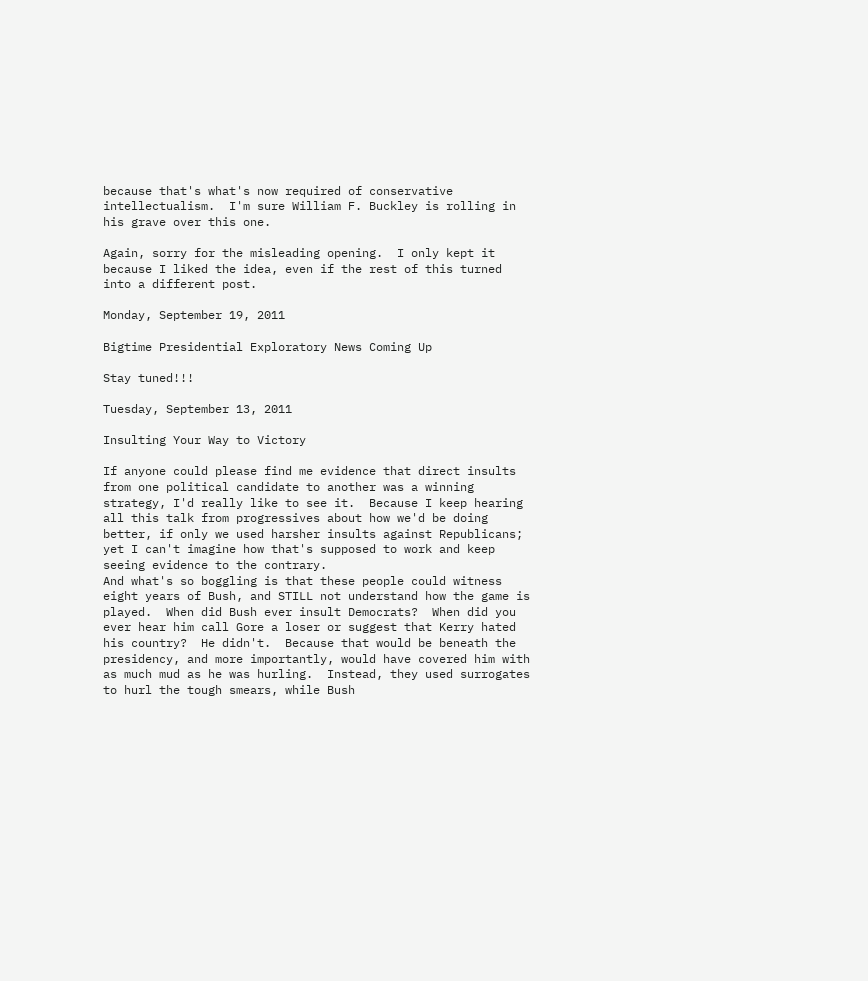because that's what's now required of conservative intellectualism.  I'm sure William F. Buckley is rolling in his grave over this one.

Again, sorry for the misleading opening.  I only kept it because I liked the idea, even if the rest of this turned into a different post.

Monday, September 19, 2011

Bigtime Presidential Exploratory News Coming Up

Stay tuned!!!

Tuesday, September 13, 2011

Insulting Your Way to Victory

If anyone could please find me evidence that direct insults from one political candidate to another was a winning strategy, I'd really like to see it.  Because I keep hearing all this talk from progressives about how we'd be doing better, if only we used harsher insults against Republicans; yet I can't imagine how that's supposed to work and keep seeing evidence to the contrary.
And what's so boggling is that these people could witness eight years of Bush, and STILL not understand how the game is played.  When did Bush ever insult Democrats?  When did you ever hear him call Gore a loser or suggest that Kerry hated his country?  He didn't.  Because that would be beneath the presidency, and more importantly, would have covered him with as much mud as he was hurling.  Instead, they used surrogates to hurl the tough smears, while Bush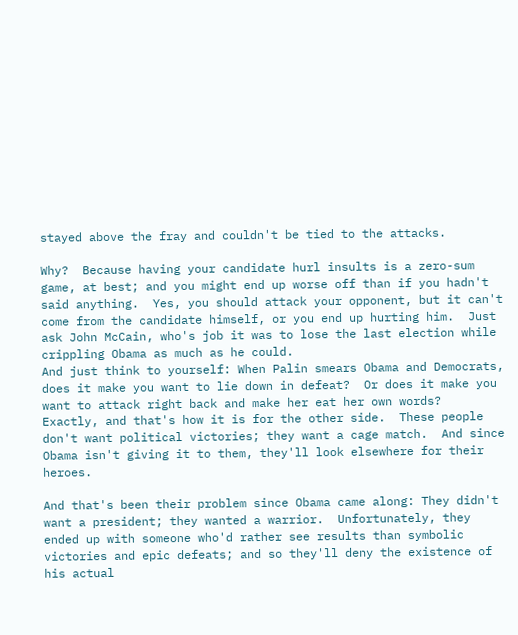stayed above the fray and couldn't be tied to the attacks.

Why?  Because having your candidate hurl insults is a zero-sum game, at best; and you might end up worse off than if you hadn't said anything.  Yes, you should attack your opponent, but it can't come from the candidate himself, or you end up hurting him.  Just ask John McCain, who's job it was to lose the last election while crippling Obama as much as he could.
And just think to yourself: When Palin smears Obama and Democrats, does it make you want to lie down in defeat?  Or does it make you want to attack right back and make her eat her own words?  Exactly, and that's how it is for the other side.  These people don't want political victories; they want a cage match.  And since Obama isn't giving it to them, they'll look elsewhere for their heroes.

And that's been their problem since Obama came along: They didn't want a president; they wanted a warrior.  Unfortunately, they ended up with someone who'd rather see results than symbolic victories and epic defeats; and so they'll deny the existence of his actual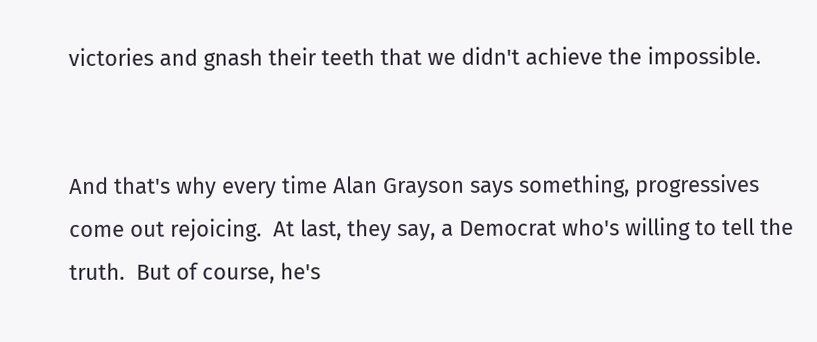victories and gnash their teeth that we didn't achieve the impossible.


And that's why every time Alan Grayson says something, progressives come out rejoicing.  At last, they say, a Democrat who's willing to tell the truth.  But of course, he's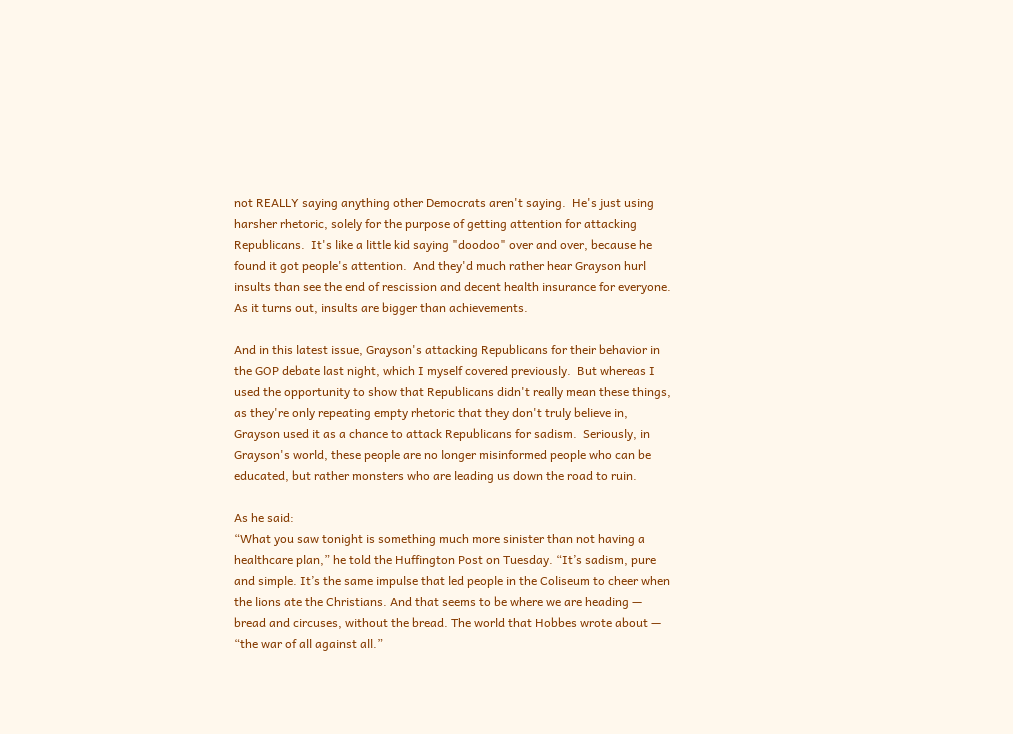not REALLY saying anything other Democrats aren't saying.  He's just using harsher rhetoric, solely for the purpose of getting attention for attacking Republicans.  It's like a little kid saying "doodoo" over and over, because he found it got people's attention.  And they'd much rather hear Grayson hurl insults than see the end of rescission and decent health insurance for everyone.   As it turns out, insults are bigger than achievements.

And in this latest issue, Grayson's attacking Republicans for their behavior in the GOP debate last night, which I myself covered previously.  But whereas I used the opportunity to show that Republicans didn't really mean these things, as they're only repeating empty rhetoric that they don't truly believe in, Grayson used it as a chance to attack Republicans for sadism.  Seriously, in Grayson's world, these people are no longer misinformed people who can be educated, but rather monsters who are leading us down the road to ruin.

As he said:
“What you saw tonight is something much more sinister than not having a healthcare plan,” he told the Huffington Post on Tuesday. “It’s sadism, pure and simple. It’s the same impulse that led people in the Coliseum to cheer when the lions ate the Christians. And that seems to be where we are heading — bread and circuses, without the bread. The world that Hobbes wrote about — “the war of all against all.”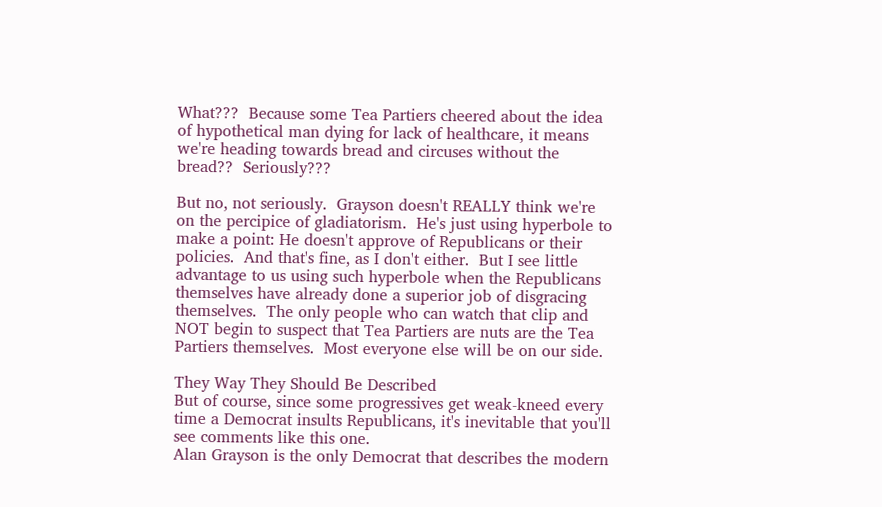What???  Because some Tea Partiers cheered about the idea of hypothetical man dying for lack of healthcare, it means we're heading towards bread and circuses without the bread??  Seriously???

But no, not seriously.  Grayson doesn't REALLY think we're on the percipice of gladiatorism.  He's just using hyperbole to make a point: He doesn't approve of Republicans or their policies.  And that's fine, as I don't either.  But I see little advantage to us using such hyperbole when the Republicans themselves have already done a superior job of disgracing themselves.  The only people who can watch that clip and NOT begin to suspect that Tea Partiers are nuts are the Tea Partiers themselves.  Most everyone else will be on our side.

They Way They Should Be Described
But of course, since some progressives get weak-kneed every time a Democrat insults Republicans, it's inevitable that you'll see comments like this one.
Alan Grayson is the only Democrat that describes the modern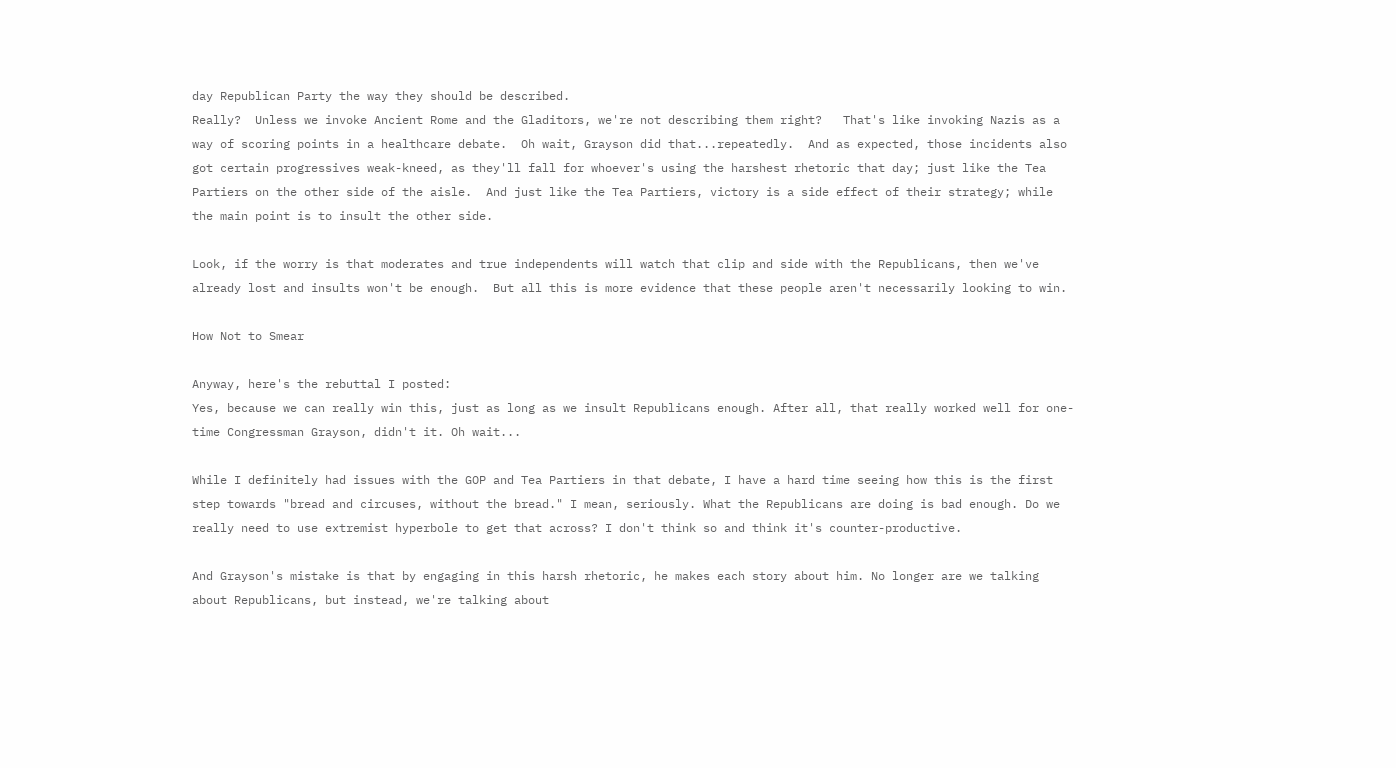day Republican Party the way they should be described.
Really?  Unless we invoke Ancient Rome and the Gladitors, we're not describing them right?   That's like invoking Nazis as a way of scoring points in a healthcare debate.  Oh wait, Grayson did that...repeatedly.  And as expected, those incidents also got certain progressives weak-kneed, as they'll fall for whoever's using the harshest rhetoric that day; just like the Tea Partiers on the other side of the aisle.  And just like the Tea Partiers, victory is a side effect of their strategy; while the main point is to insult the other side.

Look, if the worry is that moderates and true independents will watch that clip and side with the Republicans, then we've already lost and insults won't be enough.  But all this is more evidence that these people aren't necessarily looking to win.

How Not to Smear

Anyway, here's the rebuttal I posted:
Yes, because we can really win this, just as long as we insult Republicans enough. After all, that really worked well for one-time Congressman Grayson, didn't it. Oh wait...

While I definitely had issues with the GOP and Tea Partiers in that debate, I have a hard time seeing how this is the first step towards "bread and circuses, without the bread." I mean, seriously. What the Republicans are doing is bad enough. Do we really need to use extremist hyperbole to get that across? I don't think so and think it's counter-productive.

And Grayson's mistake is that by engaging in this harsh rhetoric, he makes each story about him. No longer are we talking about Republicans, but instead, we're talking about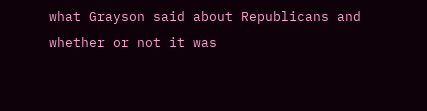what Grayson said about Republicans and whether or not it was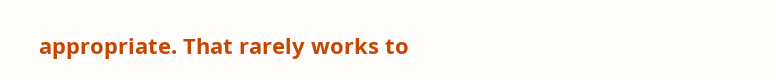appropriate. That rarely works to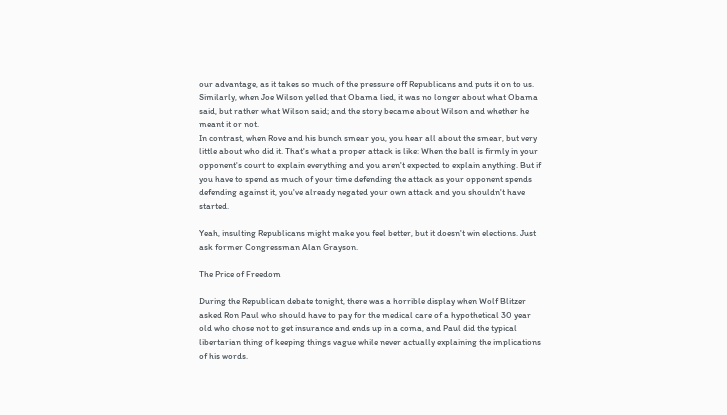our advantage, as it takes so much of the pressure off Republicans and puts it on to us. Similarly, when Joe Wilson yelled that Obama lied, it was no longer about what Obama said, but rather what Wilson said; and the story became about Wilson and whether he meant it or not.
In contrast, when Rove and his bunch smear you, you hear all about the smear, but very little about who did it. That's what a proper attack is like: When the ball is firmly in your opponent's court to explain everything and you aren't expected to explain anything. But if you have to spend as much of your time defending the attack as your opponent spends defending against it, you've already negated your own attack and you shouldn't have started.

Yeah, insulting Republicans might make you feel better, but it doesn't win elections. Just ask former Congressman Alan Grayson.

The Price of Freedom

During the Republican debate tonight, there was a horrible display when Wolf Blitzer asked Ron Paul who should have to pay for the medical care of a hypothetical 30 year old who chose not to get insurance and ends up in a coma, and Paul did the typical libertarian thing of keeping things vague while never actually explaining the implications of his words.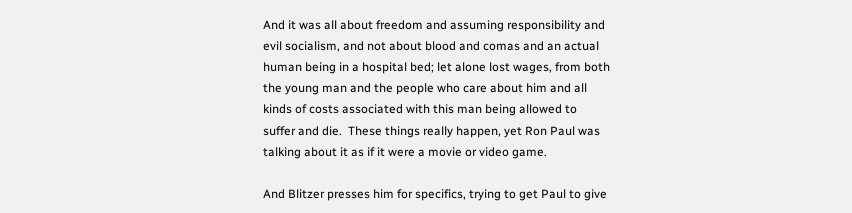And it was all about freedom and assuming responsibility and evil socialism, and not about blood and comas and an actual human being in a hospital bed; let alone lost wages, from both the young man and the people who care about him and all kinds of costs associated with this man being allowed to suffer and die.  These things really happen, yet Ron Paul was talking about it as if it were a movie or video game.

And Blitzer presses him for specifics, trying to get Paul to give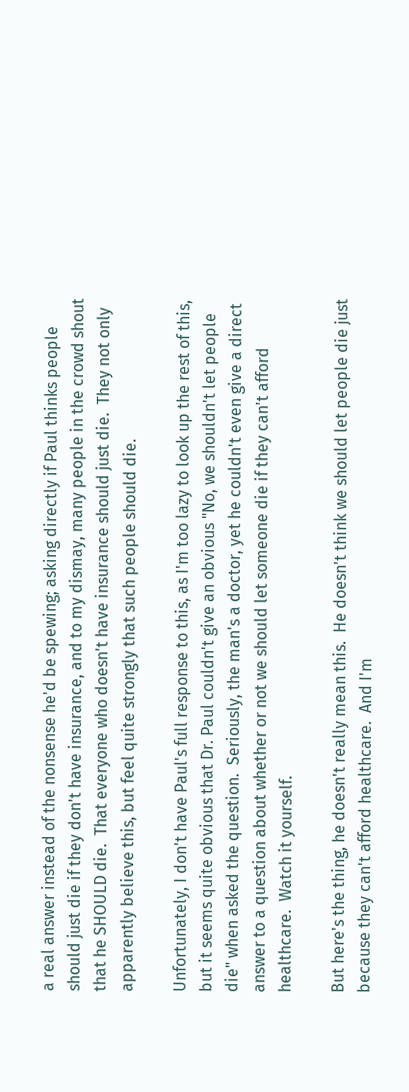a real answer instead of the nonsense he'd be spewing; asking directly if Paul thinks people should just die if they don't have insurance, and to my dismay, many people in the crowd shout that he SHOULD die.  That everyone who doesn't have insurance should just die.  They not only apparently believe this, but feel quite strongly that such people should die.

Unfortunately, I don't have Paul's full response to this, as I'm too lazy to look up the rest of this, but it seems quite obvious that Dr. Paul couldn't give an obvious "No, we shouldn't let people die" when asked the question.  Seriously, the man's a doctor, yet he couldn't even give a direct answer to a question about whether or not we should let someone die if they can't afford healthcare.  Watch it yourself.

But here's the thing, he doesn't really mean this.  He doesn't think we should let people die just because they can't afford healthcare.  And I'm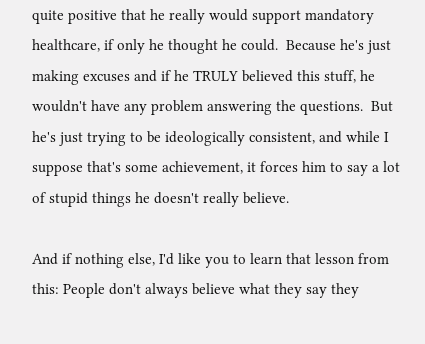quite positive that he really would support mandatory healthcare, if only he thought he could.  Because he's just making excuses and if he TRULY believed this stuff, he wouldn't have any problem answering the questions.  But he's just trying to be ideologically consistent, and while I suppose that's some achievement, it forces him to say a lot of stupid things he doesn't really believe.

And if nothing else, I'd like you to learn that lesson from this: People don't always believe what they say they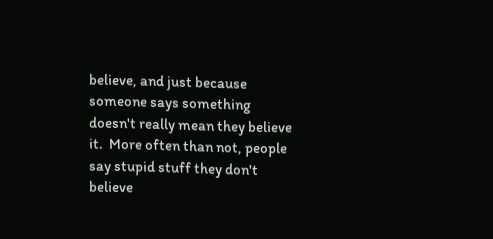believe, and just because someone says something doesn't really mean they believe it.  More often than not, people say stupid stuff they don't believe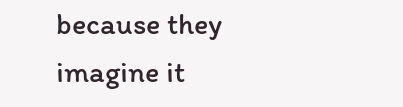because they imagine it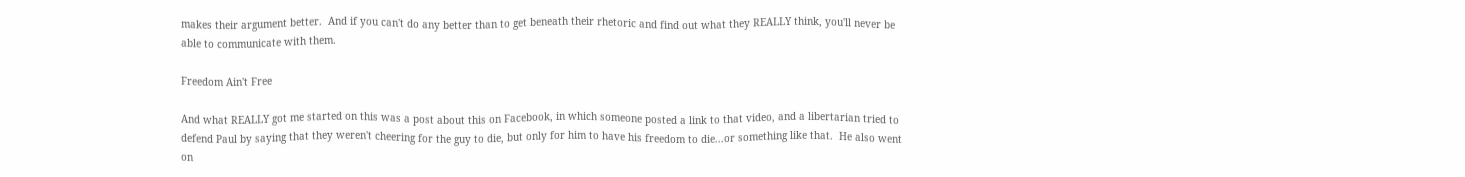makes their argument better.  And if you can't do any better than to get beneath their rhetoric and find out what they REALLY think, you'll never be able to communicate with them.

Freedom Ain't Free

And what REALLY got me started on this was a post about this on Facebook, in which someone posted a link to that video, and a libertarian tried to defend Paul by saying that they weren't cheering for the guy to die, but only for him to have his freedom to die...or something like that.  He also went on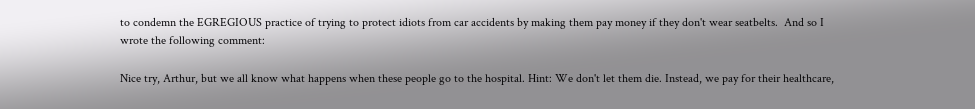to condemn the EGREGIOUS practice of trying to protect idiots from car accidents by making them pay money if they don't wear seatbelts.  And so I wrote the following comment:

Nice try, Arthur, but we all know what happens when these people go to the hospital. Hint: We don't let them die. Instead, we pay for their healthcare,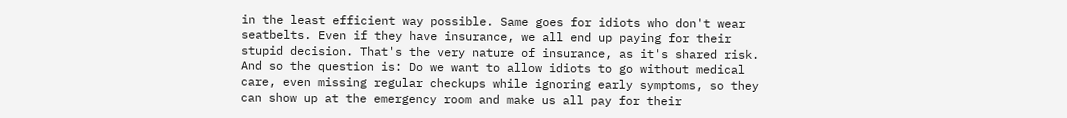in the least efficient way possible. Same goes for idiots who don't wear seatbelts. Even if they have insurance, we all end up paying for their stupid decision. That's the very nature of insurance, as it's shared risk.
And so the question is: Do we want to allow idiots to go without medical care, even missing regular checkups while ignoring early symptoms, so they can show up at the emergency room and make us all pay for their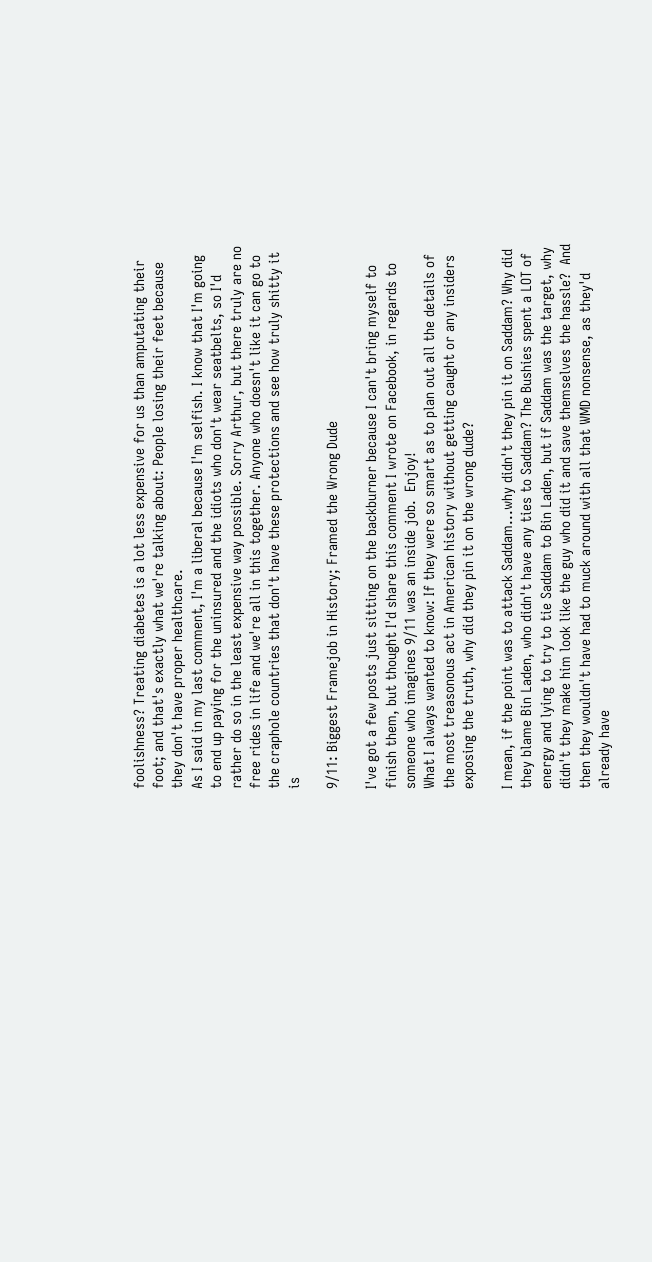foolishness? Treating diabetes is a lot less expensive for us than amputating their foot; and that's exactly what we're talking about: People losing their feet because they don't have proper healthcare.
As I said in my last comment, I'm a liberal because I'm selfish. I know that I'm going to end up paying for the uninsured and the idiots who don't wear seatbelts, so I'd rather do so in the least expensive way possible. Sorry Arthur, but there truly are no free rides in life and we're all in this together. Anyone who doesn't like it can go to the craphole countries that don't have these protections and see how truly shitty it is

9/11: Biggest Framejob in History; Framed the Wrong Dude

I've got a few posts just sitting on the backburner because I can't bring myself to finish them, but thought I'd share this comment I wrote on Facebook, in regards to someone who imagines 9/11 was an inside job.  Enjoy!
What I always wanted to know: If they were so smart as to plan out all the details of the most treasonous act in American history without getting caught or any insiders exposing the truth, why did they pin it on the wrong dude?

I mean, if the point was to attack Saddam...why didn't they pin it on Saddam? Why did they blame Bin Laden, who didn't have any ties to Saddam? The Bushies spent a LOT of energy and lying to try to tie Saddam to Bin Laden, but if Saddam was the target, why didn't they make him look like the guy who did it and save themselves the hassle?  And then they wouldn't have had to muck around with all that WMD nonsense, as they'd already have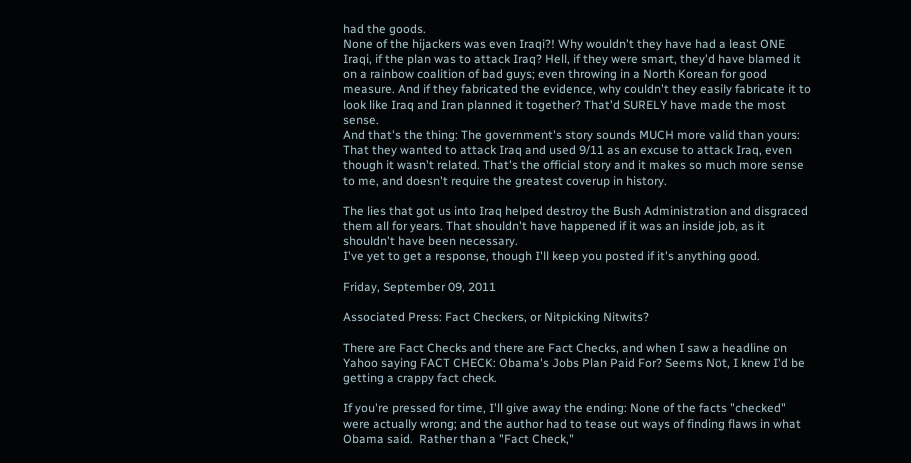had the goods.
None of the hijackers was even Iraqi?! Why wouldn't they have had a least ONE Iraqi, if the plan was to attack Iraq? Hell, if they were smart, they'd have blamed it on a rainbow coalition of bad guys; even throwing in a North Korean for good measure. And if they fabricated the evidence, why couldn't they easily fabricate it to look like Iraq and Iran planned it together? That'd SURELY have made the most sense.
And that's the thing: The government's story sounds MUCH more valid than yours: That they wanted to attack Iraq and used 9/11 as an excuse to attack Iraq, even though it wasn't related. That's the official story and it makes so much more sense to me, and doesn't require the greatest coverup in history.

The lies that got us into Iraq helped destroy the Bush Administration and disgraced them all for years. That shouldn't have happened if it was an inside job, as it shouldn't have been necessary.
I've yet to get a response, though I'll keep you posted if it's anything good.

Friday, September 09, 2011

Associated Press: Fact Checkers, or Nitpicking Nitwits?

There are Fact Checks and there are Fact Checks, and when I saw a headline on Yahoo saying FACT CHECK: Obama's Jobs Plan Paid For? Seems Not, I knew I'd be getting a crappy fact check.

If you're pressed for time, I'll give away the ending: None of the facts "checked" were actually wrong; and the author had to tease out ways of finding flaws in what Obama said.  Rather than a "Fact Check,"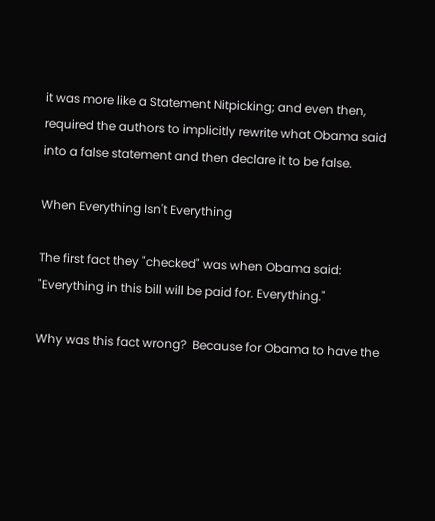it was more like a Statement Nitpicking; and even then, required the authors to implicitly rewrite what Obama said into a false statement and then declare it to be false.

When Everything Isn't Everything

The first fact they "checked" was when Obama said:
"Everything in this bill will be paid for. Everything."

Why was this fact wrong?  Because for Obama to have the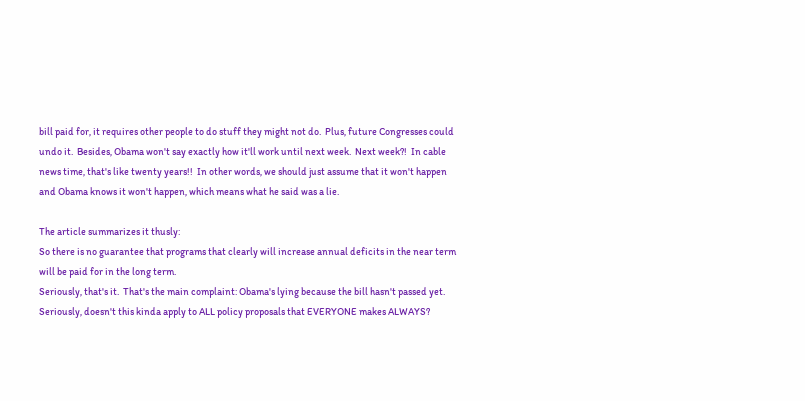bill paid for, it requires other people to do stuff they might not do.  Plus, future Congresses could undo it.  Besides, Obama won't say exactly how it'll work until next week.  Next week?!  In cable news time, that's like twenty years!!  In other words, we should just assume that it won't happen and Obama knows it won't happen, which means what he said was a lie.

The article summarizes it thusly:
So there is no guarantee that programs that clearly will increase annual deficits in the near term will be paid for in the long term.
Seriously, that's it.  That's the main complaint: Obama's lying because the bill hasn't passed yet.  Seriously, doesn't this kinda apply to ALL policy proposals that EVERYONE makes ALWAYS?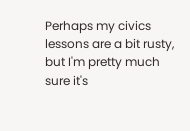Perhaps my civics lessons are a bit rusty, but I'm pretty much sure it's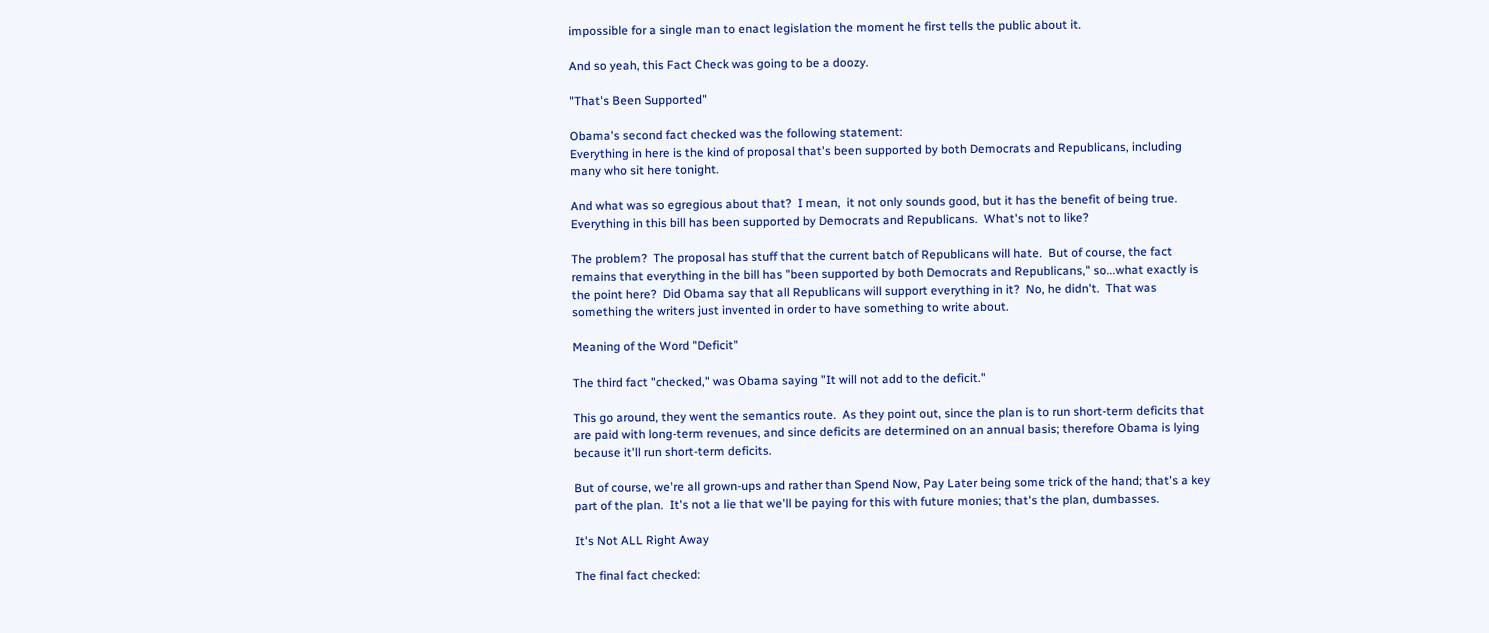impossible for a single man to enact legislation the moment he first tells the public about it.

And so yeah, this Fact Check was going to be a doozy.

"That's Been Supported"

Obama's second fact checked was the following statement:
Everything in here is the kind of proposal that's been supported by both Democrats and Republicans, including many who sit here tonight.

And what was so egregious about that?  I mean,  it not only sounds good, but it has the benefit of being true.  Everything in this bill has been supported by Democrats and Republicans.  What's not to like?

The problem?  The proposal has stuff that the current batch of Republicans will hate.  But of course, the fact remains that everything in the bill has "been supported by both Democrats and Republicans," so...what exactly is the point here?  Did Obama say that all Republicans will support everything in it?  No, he didn't.  That was something the writers just invented in order to have something to write about.

Meaning of the Word "Deficit"

The third fact "checked," was Obama saying "It will not add to the deficit."

This go around, they went the semantics route.  As they point out, since the plan is to run short-term deficits that are paid with long-term revenues, and since deficits are determined on an annual basis; therefore Obama is lying because it'll run short-term deficits.

But of course, we're all grown-ups and rather than Spend Now, Pay Later being some trick of the hand; that's a key part of the plan.  It's not a lie that we'll be paying for this with future monies; that's the plan, dumbasses.

It's Not ALL Right Away

The final fact checked: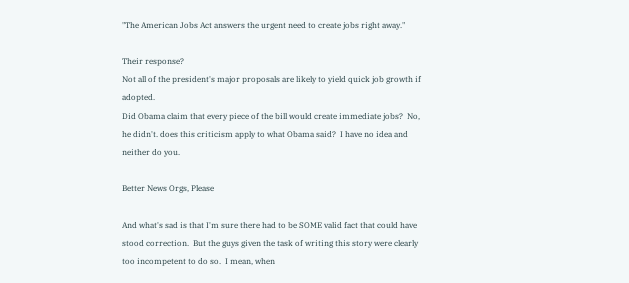"The American Jobs Act answers the urgent need to create jobs right away."

Their response?
Not all of the president's major proposals are likely to yield quick job growth if adopted.
Did Obama claim that every piece of the bill would create immediate jobs?  No, he didn't. does this criticism apply to what Obama said?  I have no idea and neither do you.

Better News Orgs, Please

And what's sad is that I'm sure there had to be SOME valid fact that could have stood correction.  But the guys given the task of writing this story were clearly too incompetent to do so.  I mean, when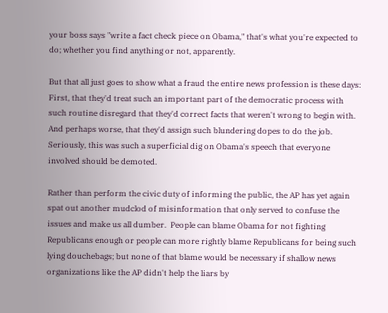your boss says "write a fact check piece on Obama," that's what you're expected to do; whether you find anything or not, apparently.

But that all just goes to show what a fraud the entire news profession is these days: First, that they'd treat such an important part of the democratic process with such routine disregard that they'd correct facts that weren't wrong to begin with.  And perhaps worse, that they'd assign such blundering dopes to do the job.  Seriously, this was such a superficial dig on Obama's speech that everyone involved should be demoted.

Rather than perform the civic duty of informing the public, the AP has yet again spat out another mudclod of misinformation that only served to confuse the issues and make us all dumber.  People can blame Obama for not fighting Republicans enough or people can more rightly blame Republicans for being such lying douchebags; but none of that blame would be necessary if shallow news organizations like the AP didn't help the liars by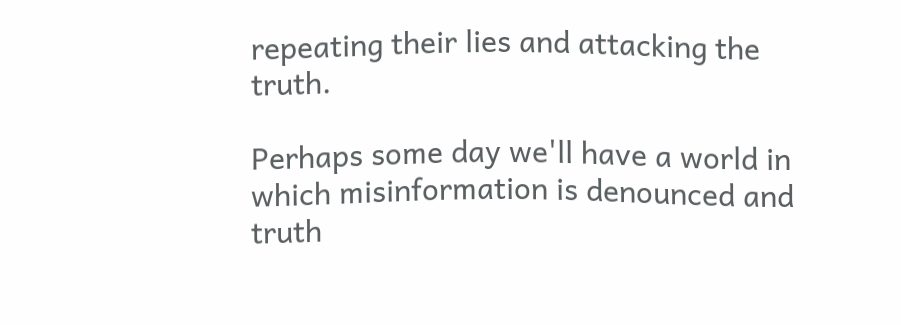repeating their lies and attacking the truth.

Perhaps some day we'll have a world in which misinformation is denounced and truth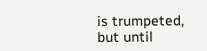is trumpeted, but until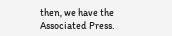then, we have the Associated Press.